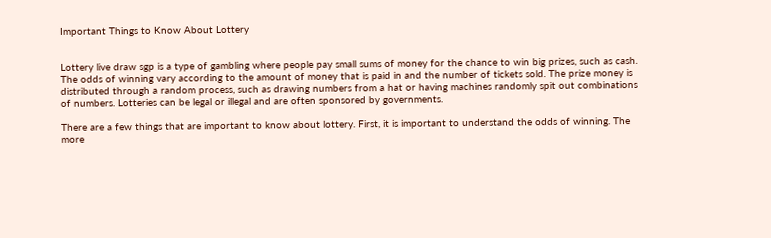Important Things to Know About Lottery


Lottery live draw sgp is a type of gambling where people pay small sums of money for the chance to win big prizes, such as cash. The odds of winning vary according to the amount of money that is paid in and the number of tickets sold. The prize money is distributed through a random process, such as drawing numbers from a hat or having machines randomly spit out combinations of numbers. Lotteries can be legal or illegal and are often sponsored by governments.

There are a few things that are important to know about lottery. First, it is important to understand the odds of winning. The more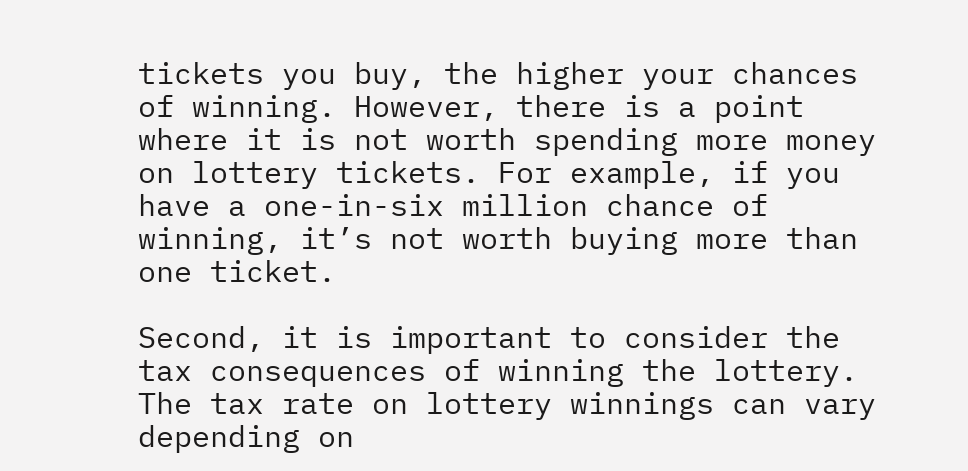tickets you buy, the higher your chances of winning. However, there is a point where it is not worth spending more money on lottery tickets. For example, if you have a one-in-six million chance of winning, it’s not worth buying more than one ticket.

Second, it is important to consider the tax consequences of winning the lottery. The tax rate on lottery winnings can vary depending on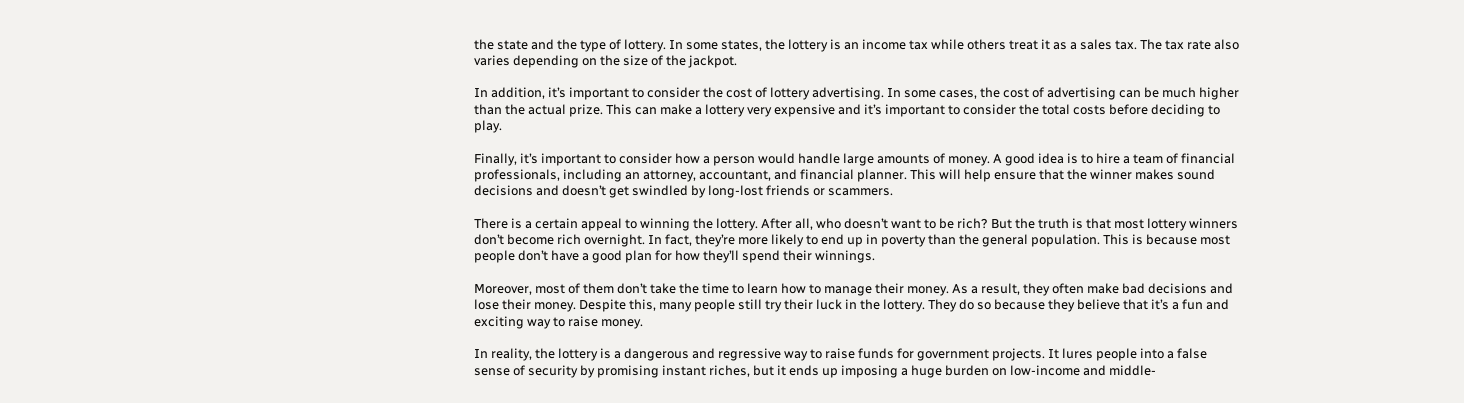the state and the type of lottery. In some states, the lottery is an income tax while others treat it as a sales tax. The tax rate also varies depending on the size of the jackpot.

In addition, it’s important to consider the cost of lottery advertising. In some cases, the cost of advertising can be much higher than the actual prize. This can make a lottery very expensive and it’s important to consider the total costs before deciding to play.

Finally, it’s important to consider how a person would handle large amounts of money. A good idea is to hire a team of financial professionals, including an attorney, accountant, and financial planner. This will help ensure that the winner makes sound decisions and doesn’t get swindled by long-lost friends or scammers.

There is a certain appeal to winning the lottery. After all, who doesn’t want to be rich? But the truth is that most lottery winners don’t become rich overnight. In fact, they’re more likely to end up in poverty than the general population. This is because most people don’t have a good plan for how they’ll spend their winnings.

Moreover, most of them don’t take the time to learn how to manage their money. As a result, they often make bad decisions and lose their money. Despite this, many people still try their luck in the lottery. They do so because they believe that it’s a fun and exciting way to raise money.

In reality, the lottery is a dangerous and regressive way to raise funds for government projects. It lures people into a false sense of security by promising instant riches, but it ends up imposing a huge burden on low-income and middle-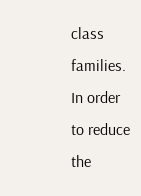class families. In order to reduce the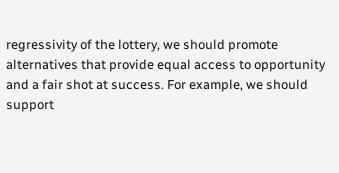regressivity of the lottery, we should promote alternatives that provide equal access to opportunity and a fair shot at success. For example, we should support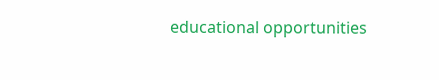educational opportunities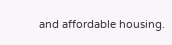and affordable housing.